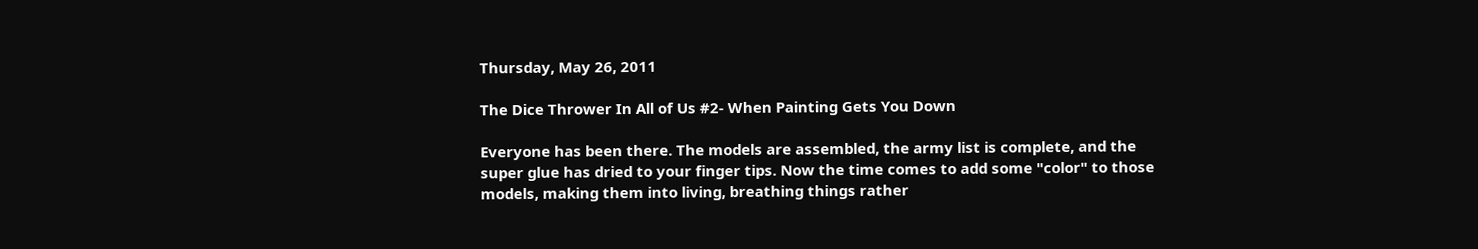Thursday, May 26, 2011

The Dice Thrower In All of Us #2- When Painting Gets You Down

Everyone has been there. The models are assembled, the army list is complete, and the super glue has dried to your finger tips. Now the time comes to add some "color" to those models, making them into living, breathing things rather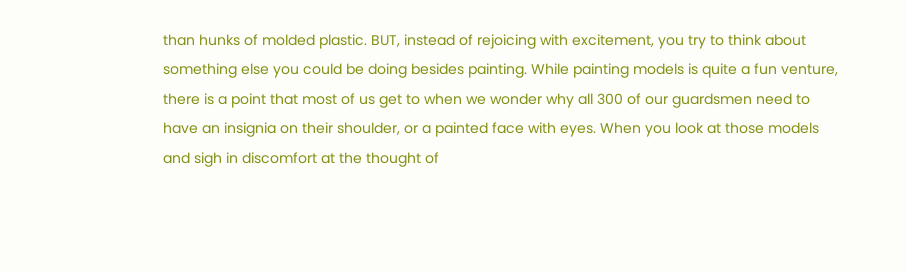than hunks of molded plastic. BUT, instead of rejoicing with excitement, you try to think about something else you could be doing besides painting. While painting models is quite a fun venture, there is a point that most of us get to when we wonder why all 300 of our guardsmen need to have an insignia on their shoulder, or a painted face with eyes. When you look at those models and sigh in discomfort at the thought of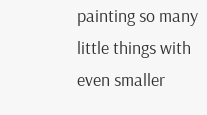painting so many little things with even smaller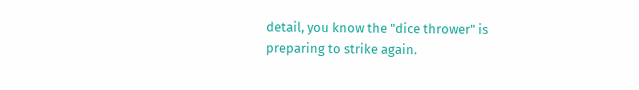detail, you know the "dice thrower" is preparing to strike again.